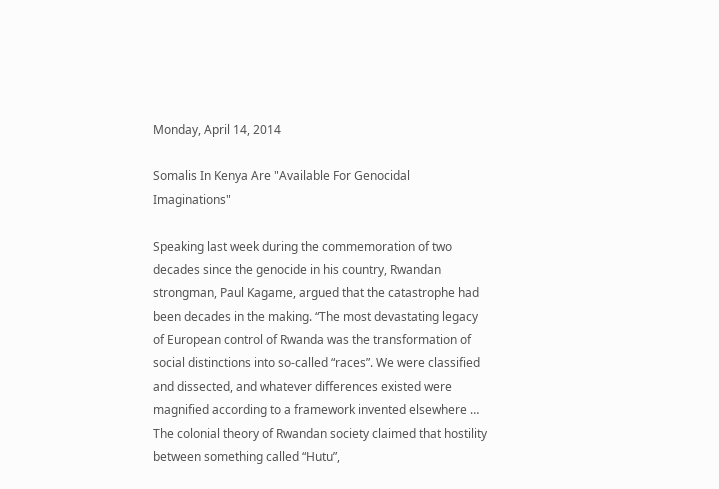Monday, April 14, 2014

Somalis In Kenya Are "Available For Genocidal Imaginations"

Speaking last week during the commemoration of two decades since the genocide in his country, Rwandan strongman, Paul Kagame, argued that the catastrophe had been decades in the making. “The most devastating legacy of European control of Rwanda was the transformation of social distinctions into so-called “races”. We were classified and dissected, and whatever differences existed were magnified according to a framework invented elsewhere … The colonial theory of Rwandan society claimed that hostility between something called “Hutu”,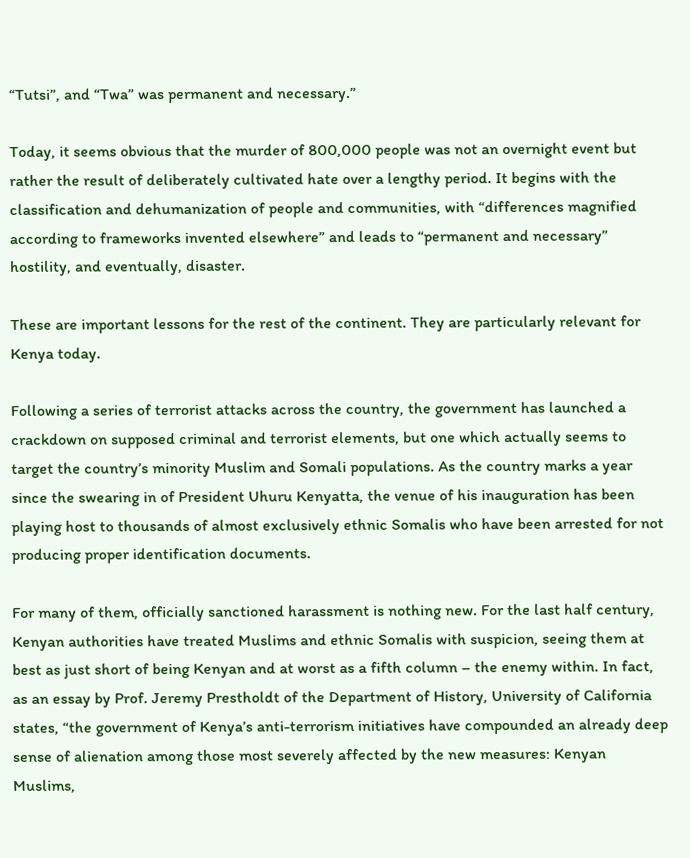“Tutsi”, and “Twa” was permanent and necessary.”

Today, it seems obvious that the murder of 800,000 people was not an overnight event but rather the result of deliberately cultivated hate over a lengthy period. It begins with the classification and dehumanization of people and communities, with “differences magnified according to frameworks invented elsewhere” and leads to “permanent and necessary” hostility, and eventually, disaster.

These are important lessons for the rest of the continent. They are particularly relevant for Kenya today.

Following a series of terrorist attacks across the country, the government has launched a crackdown on supposed criminal and terrorist elements, but one which actually seems to target the country’s minority Muslim and Somali populations. As the country marks a year since the swearing in of President Uhuru Kenyatta, the venue of his inauguration has been playing host to thousands of almost exclusively ethnic Somalis who have been arrested for not producing proper identification documents.

For many of them, officially sanctioned harassment is nothing new. For the last half century, Kenyan authorities have treated Muslims and ethnic Somalis with suspicion, seeing them at best as just short of being Kenyan and at worst as a fifth column – the enemy within. In fact, as an essay by Prof. Jeremy Prestholdt of the Department of History, University of California states, “the government of Kenya’s anti-terrorism initiatives have compounded an already deep sense of alienation among those most severely affected by the new measures: Kenyan Muslims,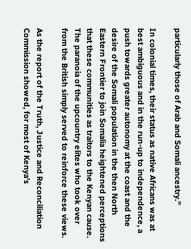particularly those of Arab and Somali ancestry.”

In colonial times, their status as native Africans was at best ambiguous and in the run-up to independence, a push towards greater autonomy at the coast and the desire of the Somali population in the then North Eastern Frontier to join Somalia heightened perceptions that these communities as traitors to the Kenyan cause. The paranoia of the upcountry elites who took over from the British simply served to reinforce these views.

As the report of the Truth, Justice and Reconciliation Commission showed, for most of Kenya’s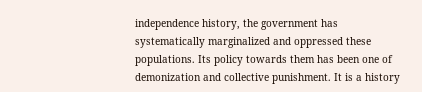independence history, the government has systematically marginalized and oppressed these populations. Its policy towards them has been one of demonization and collective punishment. It is a history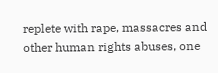replete with rape, massacres and other human rights abuses, one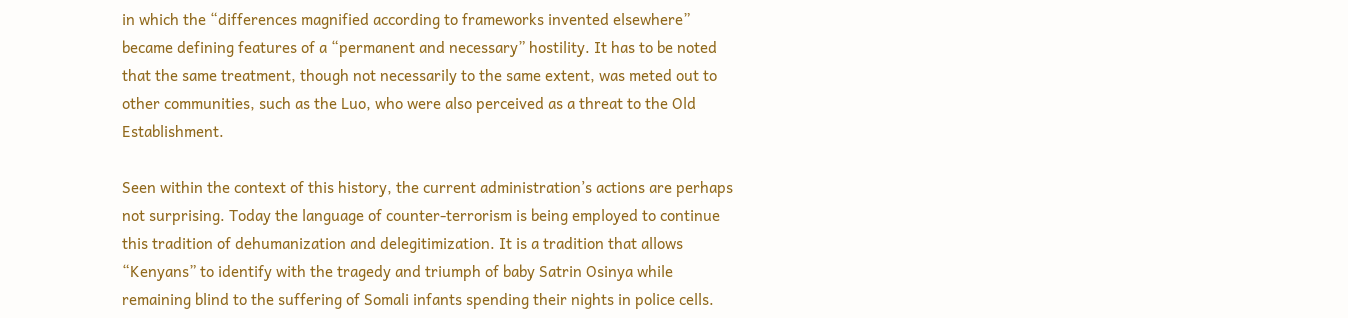in which the “differences magnified according to frameworks invented elsewhere” became defining features of a “permanent and necessary” hostility. It has to be noted that the same treatment, though not necessarily to the same extent, was meted out to other communities, such as the Luo, who were also perceived as a threat to the Old Establishment.

Seen within the context of this history, the current administration’s actions are perhaps not surprising. Today the language of counter-terrorism is being employed to continue this tradition of dehumanization and delegitimization. It is a tradition that allows “Kenyans” to identify with the tragedy and triumph of baby Satrin Osinya while remaining blind to the suffering of Somali infants spending their nights in police cells.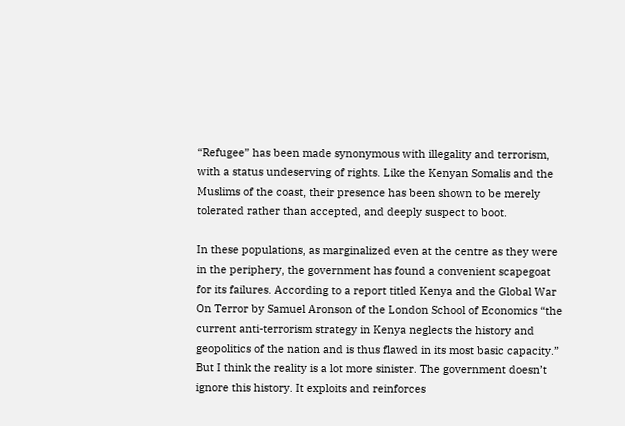“Refugee” has been made synonymous with illegality and terrorism, with a status undeserving of rights. Like the Kenyan Somalis and the Muslims of the coast, their presence has been shown to be merely tolerated rather than accepted, and deeply suspect to boot.

In these populations, as marginalized even at the centre as they were in the periphery, the government has found a convenient scapegoat for its failures. According to a report titled Kenya and the Global War On Terror by Samuel Aronson of the London School of Economics “the current anti-terrorism strategy in Kenya neglects the history and geopolitics of the nation and is thus flawed in its most basic capacity.” But I think the reality is a lot more sinister. The government doesn’t ignore this history. It exploits and reinforces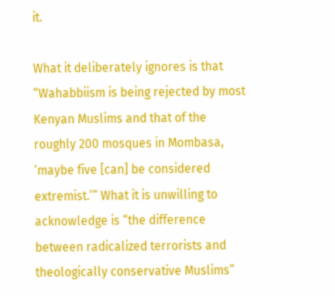it.

What it deliberately ignores is that “Wahabbiism is being rejected by most Kenyan Muslims and that of the roughly 200 mosques in Mombasa, ‘maybe five [can] be considered extremist.’” What it is unwilling to acknowledge is “the difference between radicalized terrorists and theologically conservative Muslims”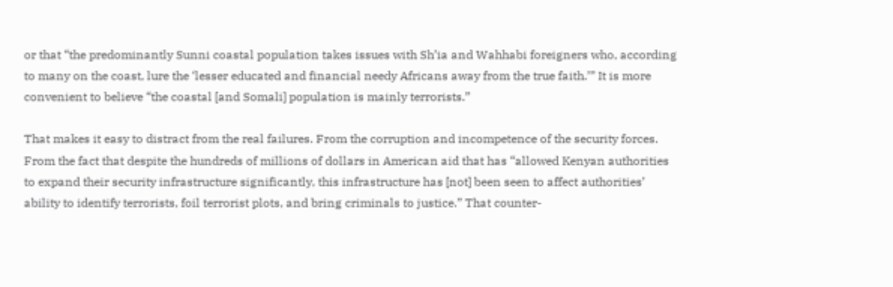or that “the predominantly Sunni coastal population takes issues with Sh’ia and Wahhabi foreigners who, according to many on the coast, lure the ‘lesser educated and financial needy Africans away from the true faith.’” It is more convenient to believe “the coastal [and Somali] population is mainly terrorists.”

That makes it easy to distract from the real failures. From the corruption and incompetence of the security forces. From the fact that despite the hundreds of millions of dollars in American aid that has “allowed Kenyan authorities to expand their security infrastructure significantly, this infrastructure has [not] been seen to affect authorities’ ability to identify terrorists, foil terrorist plots, and bring criminals to justice.” That counter-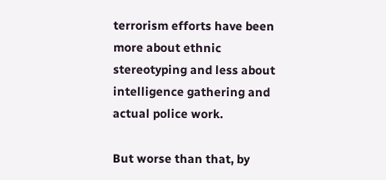terrorism efforts have been more about ethnic stereotyping and less about intelligence gathering and actual police work.

But worse than that, by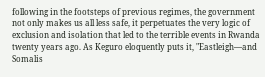following in the footsteps of previous regimes, the government not only makes us all less safe, it perpetuates the very logic of exclusion and isolation that led to the terrible events in Rwanda twenty years ago. As Keguro eloquently puts it, "Eastleigh—and Somalis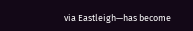via Eastleigh—has become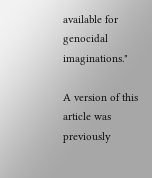available for genocidal imaginations."

A version of this article was previously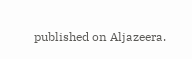published on Aljazeera.